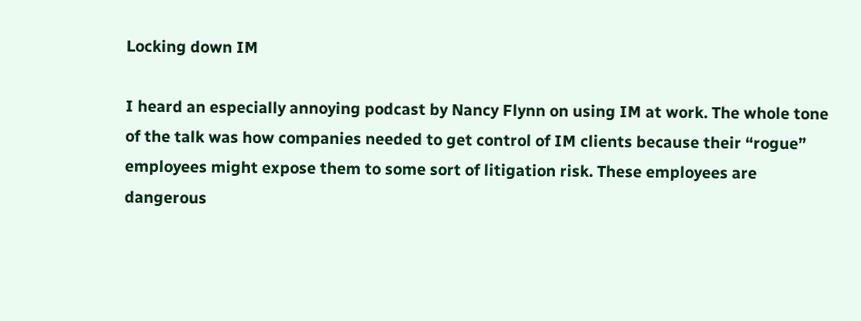Locking down IM

I heard an especially annoying podcast by Nancy Flynn on using IM at work. The whole tone of the talk was how companies needed to get control of IM clients because their “rogue” employees might expose them to some sort of litigation risk. These employees are dangerous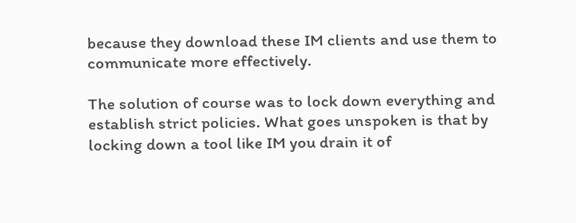because they download these IM clients and use them to communicate more effectively.

The solution of course was to lock down everything and establish strict policies. What goes unspoken is that by locking down a tool like IM you drain it of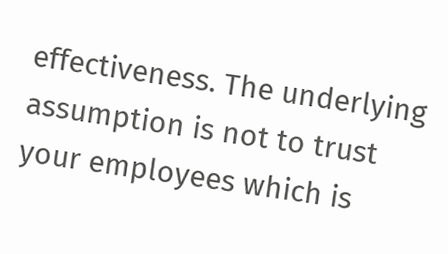effectiveness. The underlying assumption is not to trust your employees which is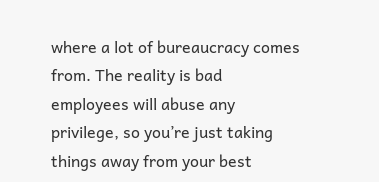where a lot of bureaucracy comes from. The reality is bad employees will abuse any privilege, so you’re just taking things away from your best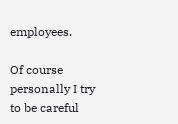employees.

Of course personally I try to be careful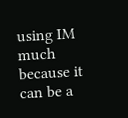using IM much because it can be a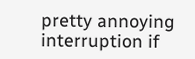pretty annoying interruption if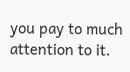you pay to much attention to it.